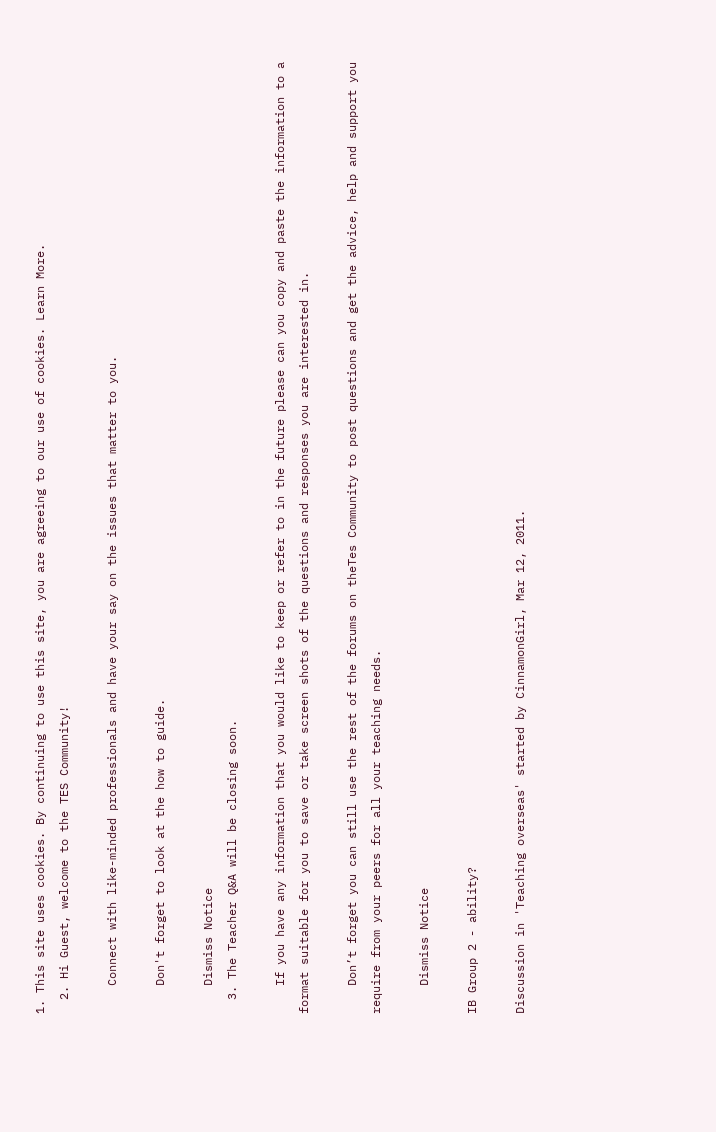1. This site uses cookies. By continuing to use this site, you are agreeing to our use of cookies. Learn More.
  2. Hi Guest, welcome to the TES Community!

    Connect with like-minded professionals and have your say on the issues that matter to you.

    Don't forget to look at the how to guide.

    Dismiss Notice
  3. The Teacher Q&A will be closing soon.

    If you have any information that you would like to keep or refer to in the future please can you copy and paste the information to a format suitable for you to save or take screen shots of the questions and responses you are interested in.

    Don’t forget you can still use the rest of the forums on theTes Community to post questions and get the advice, help and support you require from your peers for all your teaching needs.

    Dismiss Notice

IB Group 2 - ability?

Discussion in 'Teaching overseas' started by CinnamonGirl, Mar 12, 2011.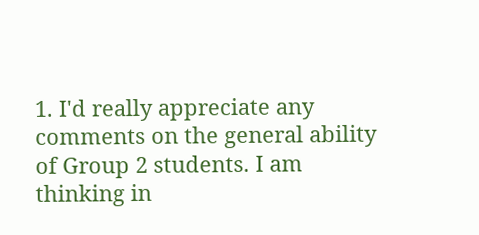1. I'd really appreciate any comments on the general ability of Group 2 students. I am thinking in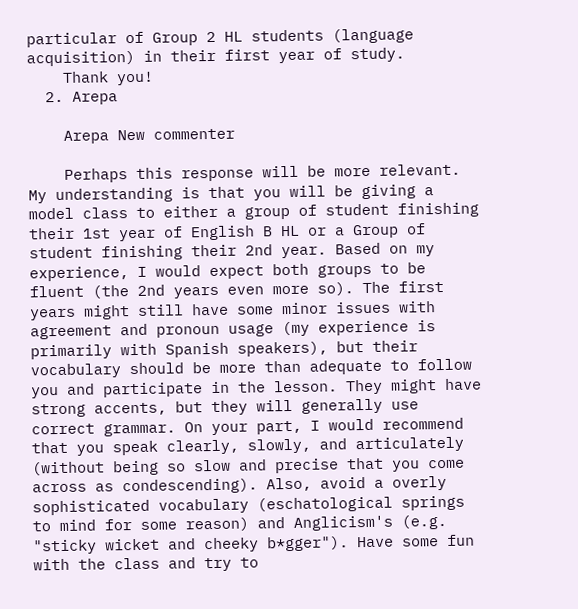particular of Group 2 HL students (language acquisition) in their first year of study.
    Thank you!
  2. Arepa

    Arepa New commenter

    Perhaps this response will be more relevant. My understanding is that you will be giving a model class to either a group of student finishing their 1st year of English B HL or a Group of student finishing their 2nd year. Based on my experience, I would expect both groups to be fluent (the 2nd years even more so). The first years might still have some minor issues with agreement and pronoun usage (my experience is primarily with Spanish speakers), but their vocabulary should be more than adequate to follow you and participate in the lesson. They might have strong accents, but they will generally use correct grammar. On your part, I would recommend that you speak clearly, slowly, and articulately (without being so slow and precise that you come across as condescending). Also, avoid a overly sophisticated vocabulary (eschatological springs to mind for some reason) and Anglicism's (e.g. "sticky wicket and cheeky b*gger"). Have some fun with the class and try to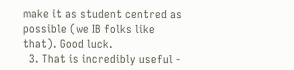make it as student centred as possible (we IB folks like that). Good luck.
  3. That is incredibly useful -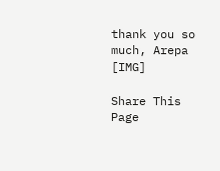thank you so much, Arepa [IMG]

Share This Page